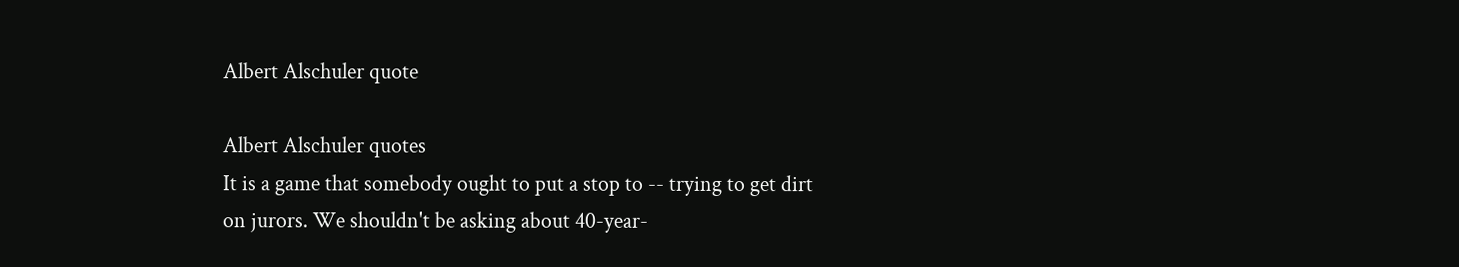Albert Alschuler quote

Albert Alschuler quotes
It is a game that somebody ought to put a stop to -- trying to get dirt on jurors. We shouldn't be asking about 40-year-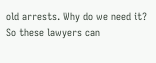old arrests. Why do we need it? So these lawyers can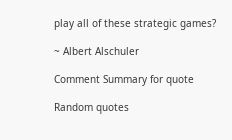play all of these strategic games?

~ Albert Alschuler

Comment Summary for quote

Random quotes